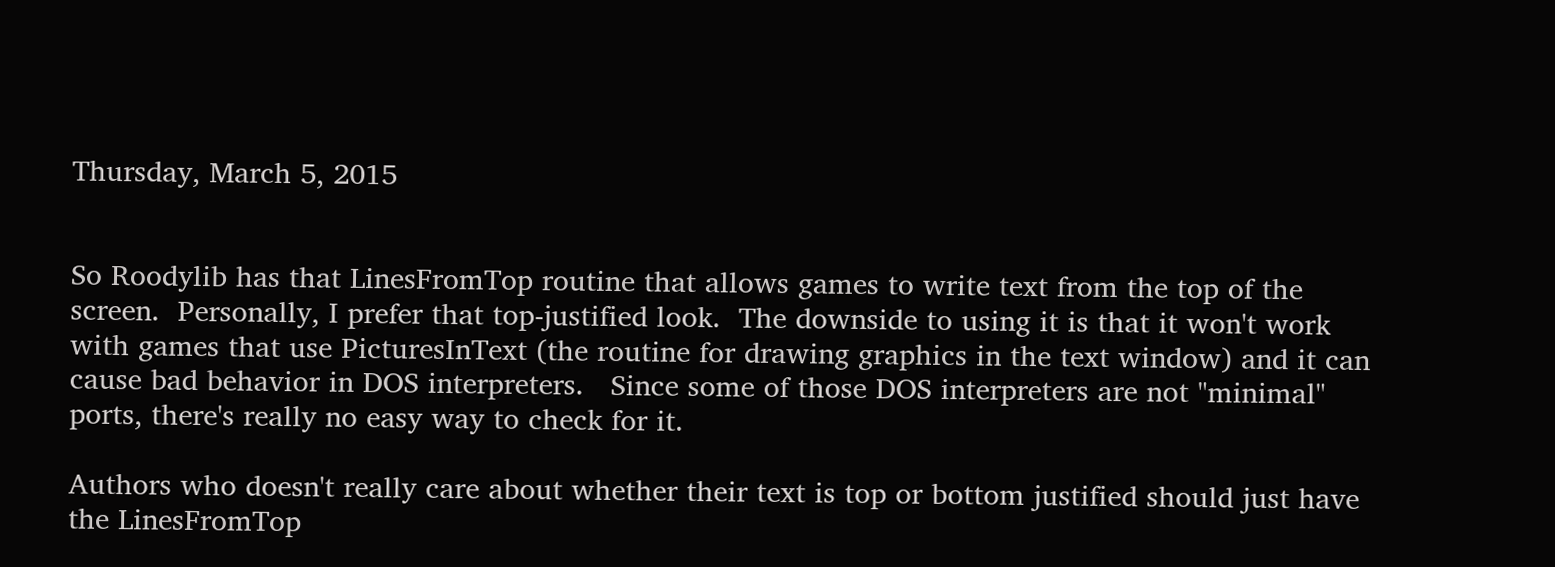Thursday, March 5, 2015


So Roodylib has that LinesFromTop routine that allows games to write text from the top of the screen.  Personally, I prefer that top-justified look.  The downside to using it is that it won't work with games that use PicturesInText (the routine for drawing graphics in the text window) and it can cause bad behavior in DOS interpreters.   Since some of those DOS interpreters are not "minimal" ports, there's really no easy way to check for it.

Authors who doesn't really care about whether their text is top or bottom justified should just have the LinesFromTop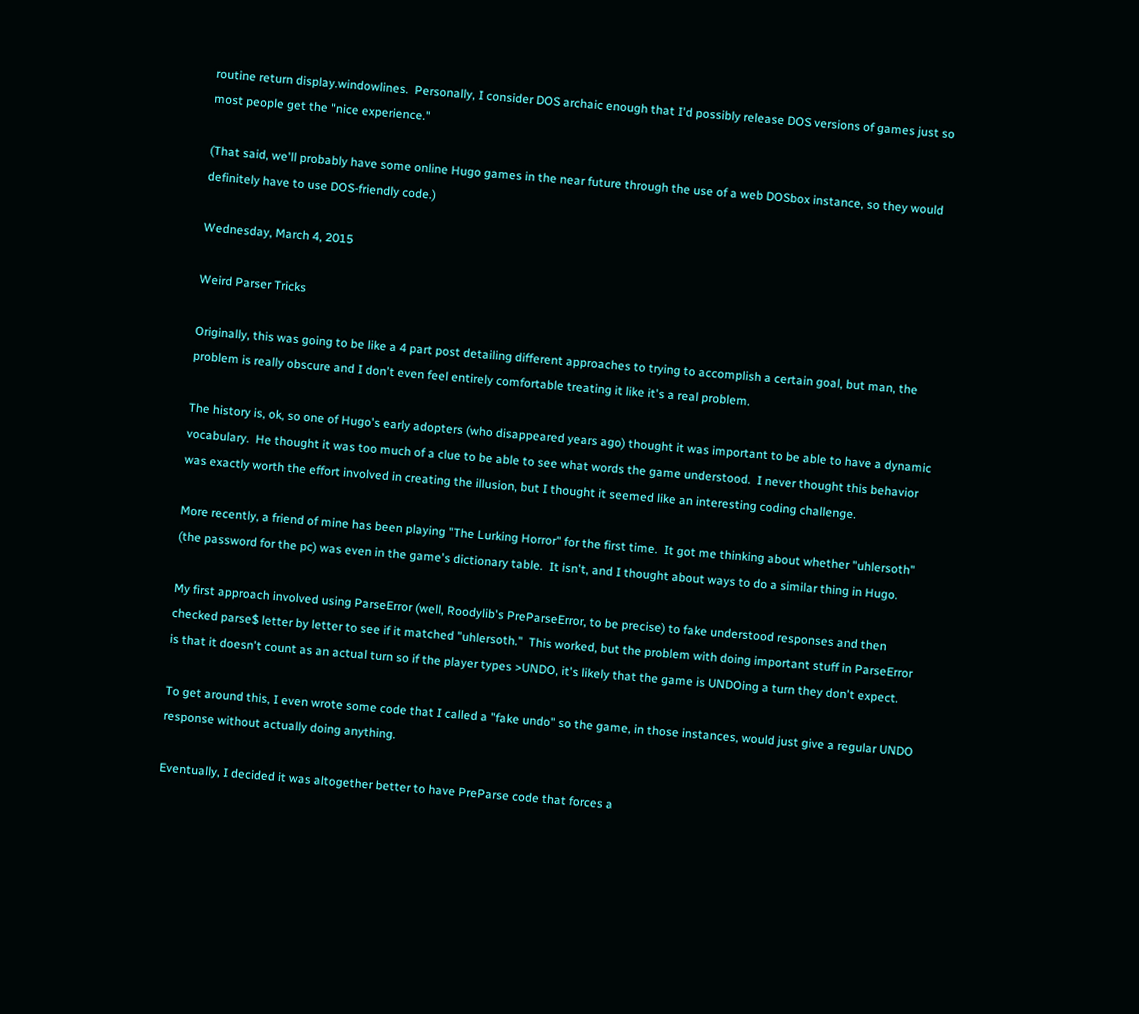routine return display.windowlines.  Personally, I consider DOS archaic enough that I'd possibly release DOS versions of games just so most people get the "nice experience."

(That said, we'll probably have some online Hugo games in the near future through the use of a web DOSbox instance, so they would definitely have to use DOS-friendly code.)

Wednesday, March 4, 2015

Weird Parser Tricks

Originally, this was going to be like a 4 part post detailing different approaches to trying to accomplish a certain goal, but man, the problem is really obscure and I don't even feel entirely comfortable treating it like it's a real problem.

The history is, ok, so one of Hugo's early adopters (who disappeared years ago) thought it was important to be able to have a dynamic vocabulary.  He thought it was too much of a clue to be able to see what words the game understood.  I never thought this behavior was exactly worth the effort involved in creating the illusion, but I thought it seemed like an interesting coding challenge.

More recently, a friend of mine has been playing "The Lurking Horror" for the first time.  It got me thinking about whether "uhlersoth" (the password for the pc) was even in the game's dictionary table.  It isn't, and I thought about ways to do a similar thing in Hugo.

My first approach involved using ParseError (well, Roodylib's PreParseError, to be precise) to fake understood responses and then checked parse$ letter by letter to see if it matched "uhlersoth."  This worked, but the problem with doing important stuff in ParseError is that it doesn't count as an actual turn so if the player types >UNDO, it's likely that the game is UNDOing a turn they don't expect.

To get around this, I even wrote some code that I called a "fake undo" so the game, in those instances, would just give a regular UNDO response without actually doing anything.

Eventually, I decided it was altogether better to have PreParse code that forces a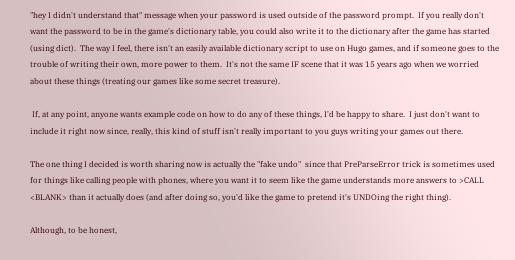"hey I didn't understand that" message when your password is used outside of the password prompt.  If you really don't want the password to be in the game's dictionary table, you could also write it to the dictionary after the game has started (using dict).  The way I feel, there isn't an easily available dictionary script to use on Hugo games, and if someone goes to the trouble of writing their own, more power to them.  It's not the same IF scene that it was 15 years ago when we worried about these things (treating our games like some secret treasure).

 If, at any point, anyone wants example code on how to do any of these things, I'd be happy to share.  I just don't want to include it right now since, really, this kind of stuff isn't really important to you guys writing your games out there.

The one thing I decided is worth sharing now is actually the "fake undo"  since that PreParseError trick is sometimes used for things like calling people with phones, where you want it to seem like the game understands more answers to >CALL <BLANK> than it actually does (and after doing so, you'd like the game to pretend it's UNDOing the right thing).

Although, to be honest,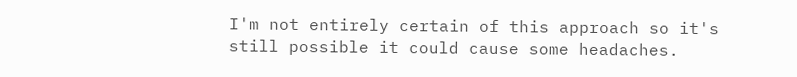I'm not entirely certain of this approach so it's still possible it could cause some headaches.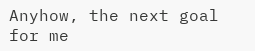Anyhow, the next goal for me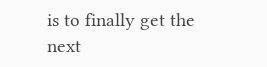is to finally get the next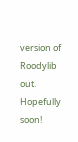version of Roodylib out. Hopefully soon!